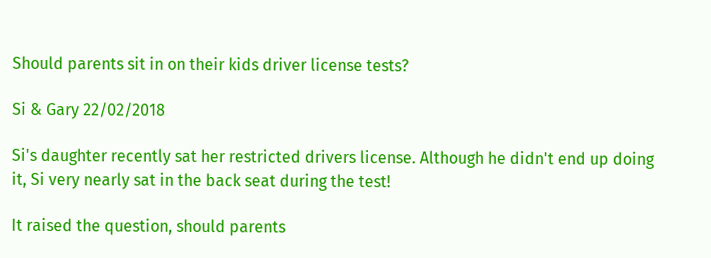Should parents sit in on their kids driver license tests?

Si & Gary 22/02/2018

Si's daughter recently sat her restricted drivers license. Although he didn't end up doing it, Si very nearly sat in the back seat during the test!

It raised the question, should parents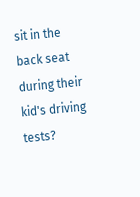sit in the back seat during their kid's driving tests?